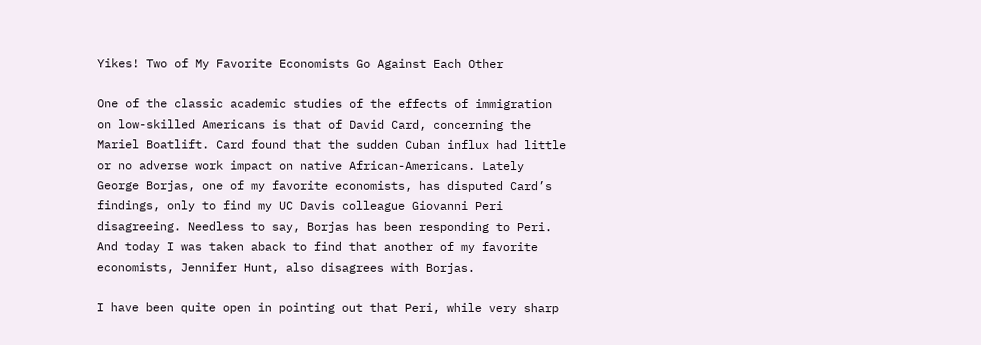Yikes! Two of My Favorite Economists Go Against Each Other

One of the classic academic studies of the effects of immigration on low-skilled Americans is that of David Card, concerning the Mariel Boatlift. Card found that the sudden Cuban influx had little or no adverse work impact on native African-Americans. Lately George Borjas, one of my favorite economists, has disputed Card’s findings, only to find my UC Davis colleague Giovanni Peri disagreeing. Needless to say, Borjas has been responding to Peri. And today I was taken aback to find that another of my favorite economists, Jennifer Hunt, also disagrees with Borjas.

I have been quite open in pointing out that Peri, while very sharp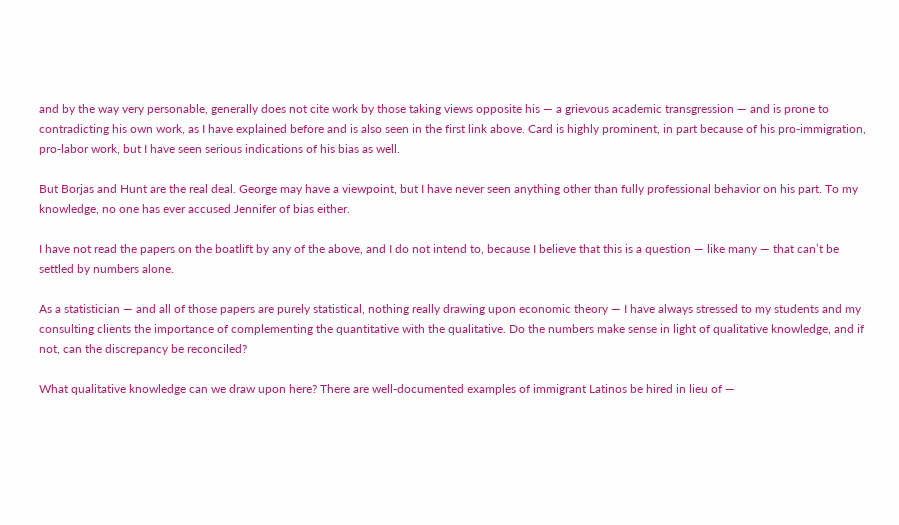and by the way very personable, generally does not cite work by those taking views opposite his — a grievous academic transgression — and is prone to contradicting his own work, as I have explained before and is also seen in the first link above. Card is highly prominent, in part because of his pro-immigration, pro-labor work, but I have seen serious indications of his bias as well.

But Borjas and Hunt are the real deal. George may have a viewpoint, but I have never seen anything other than fully professional behavior on his part. To my knowledge, no one has ever accused Jennifer of bias either.

I have not read the papers on the boatlift by any of the above, and I do not intend to, because I believe that this is a question — like many — that can’t be settled by numbers alone.

As a statistician — and all of those papers are purely statistical, nothing really drawing upon economic theory — I have always stressed to my students and my consulting clients the importance of complementing the quantitative with the qualitative. Do the numbers make sense in light of qualitative knowledge, and if not, can the discrepancy be reconciled?

What qualitative knowledge can we draw upon here? There are well-documented examples of immigrant Latinos be hired in lieu of —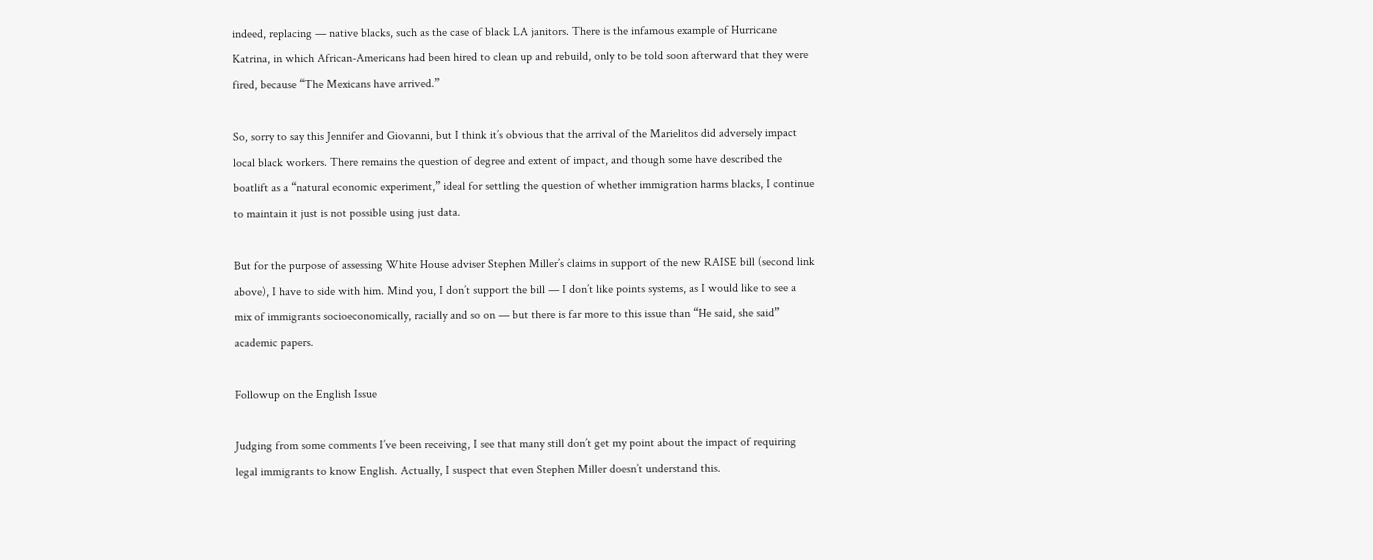indeed, replacing — native blacks, such as the case of black LA janitors. There is the infamous example of Hurricane Katrina, in which African-Americans had been hired to clean up and rebuild, only to be told soon afterward that they were fired, because “The Mexicans have arrived.”

So, sorry to say this Jennifer and Giovanni, but I think it’s obvious that the arrival of the Marielitos did adversely impact local black workers. There remains the question of degree and extent of impact, and though some have described the boatlift as a “natural economic experiment,” ideal for settling the question of whether immigration harms blacks, I continue to maintain it just is not possible using just data.

But for the purpose of assessing White House adviser Stephen Miller’s claims in support of the new RAISE bill (second link above), I have to side with him. Mind you, I don’t support the bill — I don’t like points systems, as I would like to see a mix of immigrants socioeconomically, racially and so on — but there is far more to this issue than “He said, she said” academic papers.

Followup on the English Issue

Judging from some comments I’ve been receiving, I see that many still don’t get my point about the impact of requiring legal immigrants to know English. Actually, I suspect that even Stephen Miller doesn’t understand this.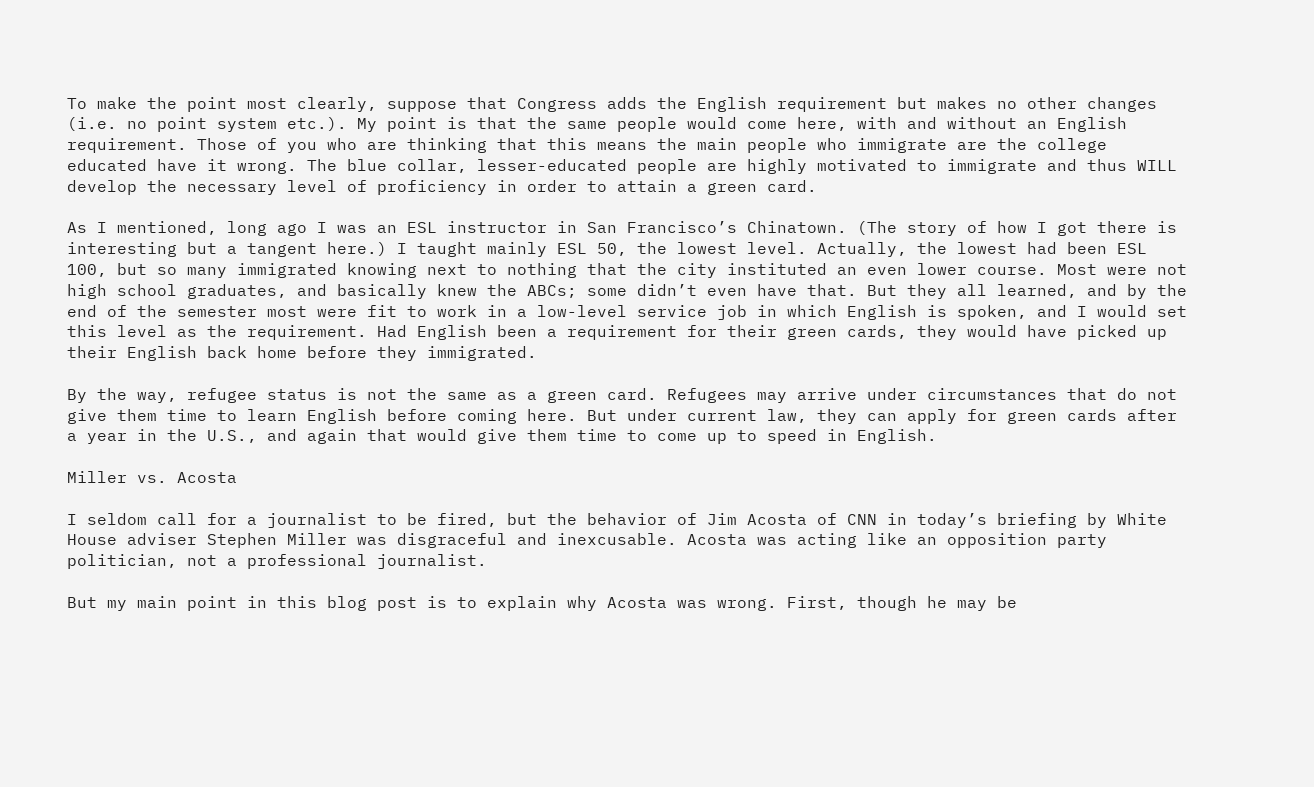To make the point most clearly, suppose that Congress adds the English requirement but makes no other changes (i.e. no point system etc.). My point is that the same people would come here, with and without an English requirement. Those of you who are thinking that this means the main people who immigrate are the college educated have it wrong. The blue collar, lesser-educated people are highly motivated to immigrate and thus WILL develop the necessary level of proficiency in order to attain a green card.

As I mentioned, long ago I was an ESL instructor in San Francisco’s Chinatown. (The story of how I got there is interesting but a tangent here.) I taught mainly ESL 50, the lowest level. Actually, the lowest had been ESL 100, but so many immigrated knowing next to nothing that the city instituted an even lower course. Most were not high school graduates, and basically knew the ABCs; some didn’t even have that. But they all learned, and by the end of the semester most were fit to work in a low-level service job in which English is spoken, and I would set this level as the requirement. Had English been a requirement for their green cards, they would have picked up their English back home before they immigrated.

By the way, refugee status is not the same as a green card. Refugees may arrive under circumstances that do not give them time to learn English before coming here. But under current law, they can apply for green cards after a year in the U.S., and again that would give them time to come up to speed in English.

Miller vs. Acosta

I seldom call for a journalist to be fired, but the behavior of Jim Acosta of CNN in today’s briefing by White House adviser Stephen Miller was disgraceful and inexcusable. Acosta was acting like an opposition party politician, not a professional journalist.

But my main point in this blog post is to explain why Acosta was wrong. First, though he may be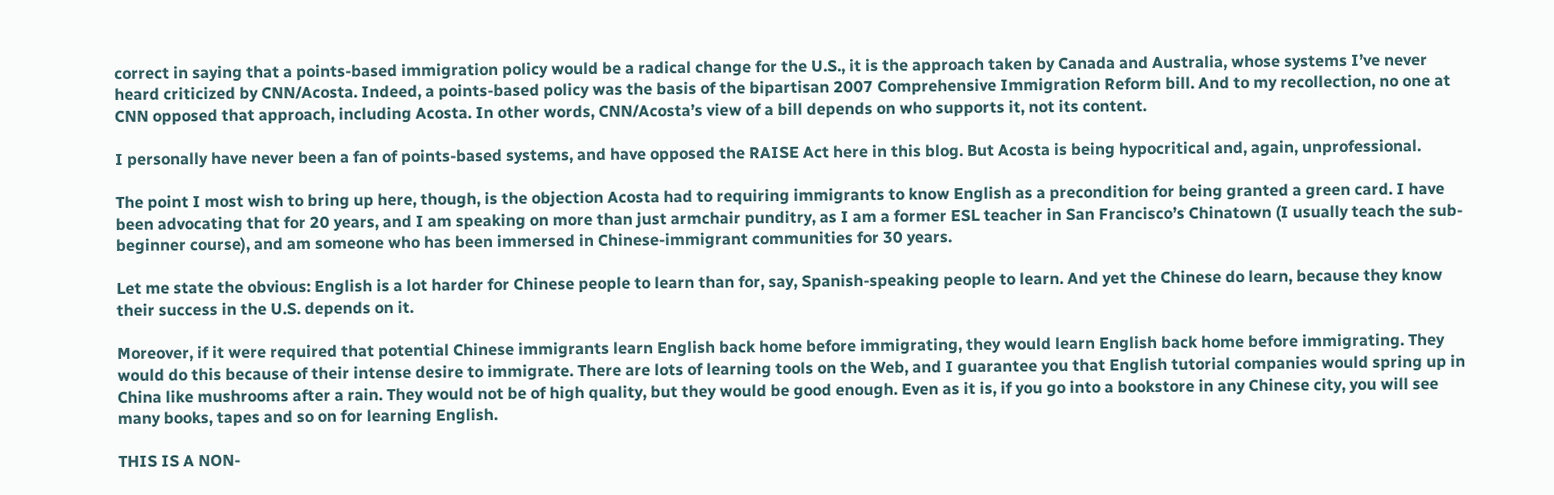correct in saying that a points-based immigration policy would be a radical change for the U.S., it is the approach taken by Canada and Australia, whose systems I’ve never heard criticized by CNN/Acosta. Indeed, a points-based policy was the basis of the bipartisan 2007 Comprehensive Immigration Reform bill. And to my recollection, no one at CNN opposed that approach, including Acosta. In other words, CNN/Acosta’s view of a bill depends on who supports it, not its content.

I personally have never been a fan of points-based systems, and have opposed the RAISE Act here in this blog. But Acosta is being hypocritical and, again, unprofessional.

The point I most wish to bring up here, though, is the objection Acosta had to requiring immigrants to know English as a precondition for being granted a green card. I have been advocating that for 20 years, and I am speaking on more than just armchair punditry, as I am a former ESL teacher in San Francisco’s Chinatown (I usually teach the sub-beginner course), and am someone who has been immersed in Chinese-immigrant communities for 30 years.

Let me state the obvious: English is a lot harder for Chinese people to learn than for, say, Spanish-speaking people to learn. And yet the Chinese do learn, because they know their success in the U.S. depends on it.

Moreover, if it were required that potential Chinese immigrants learn English back home before immigrating, they would learn English back home before immigrating. They would do this because of their intense desire to immigrate. There are lots of learning tools on the Web, and I guarantee you that English tutorial companies would spring up in China like mushrooms after a rain. They would not be of high quality, but they would be good enough. Even as it is, if you go into a bookstore in any Chinese city, you will see many books, tapes and so on for learning English.

THIS IS A NON-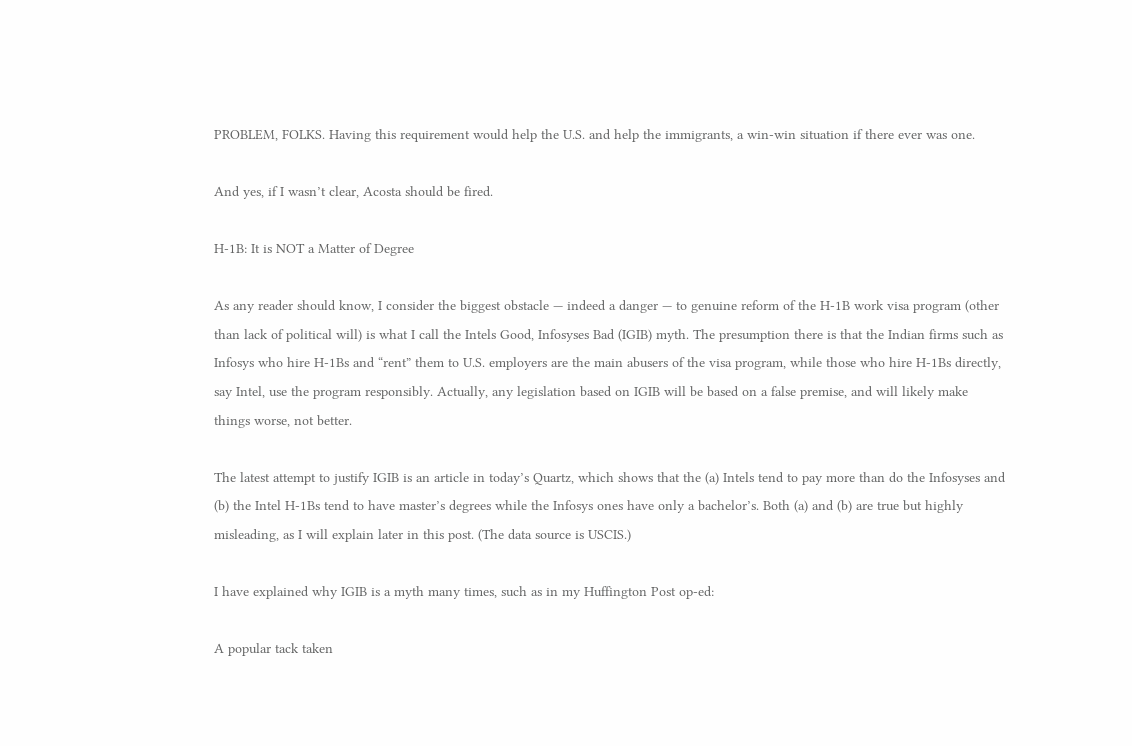PROBLEM, FOLKS. Having this requirement would help the U.S. and help the immigrants, a win-win situation if there ever was one.

And yes, if I wasn’t clear, Acosta should be fired.

H-1B: It is NOT a Matter of Degree

As any reader should know, I consider the biggest obstacle — indeed a danger — to genuine reform of the H-1B work visa program (other than lack of political will) is what I call the Intels Good, Infosyses Bad (IGIB) myth. The presumption there is that the Indian firms such as Infosys who hire H-1Bs and “rent” them to U.S. employers are the main abusers of the visa program, while those who hire H-1Bs directly, say Intel, use the program responsibly. Actually, any legislation based on IGIB will be based on a false premise, and will likely make things worse, not better.

The latest attempt to justify IGIB is an article in today’s Quartz, which shows that the (a) Intels tend to pay more than do the Infosyses and (b) the Intel H-1Bs tend to have master’s degrees while the Infosys ones have only a bachelor’s. Both (a) and (b) are true but highly misleading, as I will explain later in this post. (The data source is USCIS.)

I have explained why IGIB is a myth many times, such as in my Huffington Post op-ed:

A popular tack taken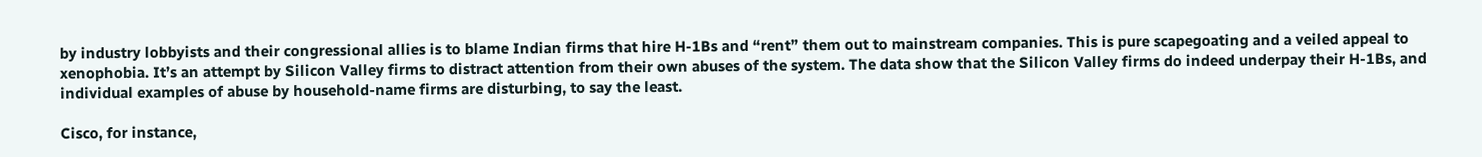by industry lobbyists and their congressional allies is to blame Indian firms that hire H-1Bs and “rent” them out to mainstream companies. This is pure scapegoating and a veiled appeal to xenophobia. It’s an attempt by Silicon Valley firms to distract attention from their own abuses of the system. The data show that the Silicon Valley firms do indeed underpay their H-1Bs, and individual examples of abuse by household-name firms are disturbing, to say the least.

Cisco, for instance,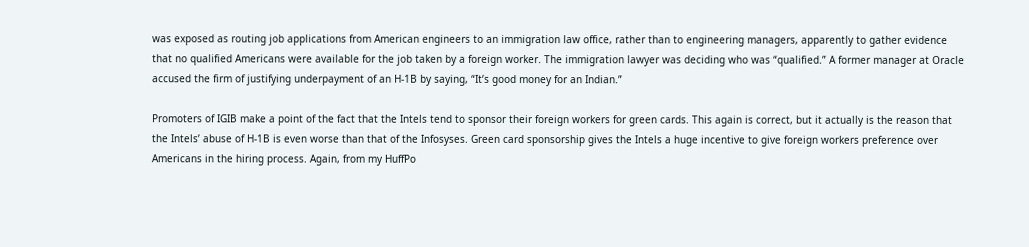was exposed as routing job applications from American engineers to an immigration law office, rather than to engineering managers, apparently to gather evidence that no qualified Americans were available for the job taken by a foreign worker. The immigration lawyer was deciding who was “qualified.” A former manager at Oracle accused the firm of justifying underpayment of an H-1B by saying, “It’s good money for an Indian.”

Promoters of IGIB make a point of the fact that the Intels tend to sponsor their foreign workers for green cards. This again is correct, but it actually is the reason that the Intels’ abuse of H-1B is even worse than that of the Infosyses. Green card sponsorship gives the Intels a huge incentive to give foreign workers preference over Americans in the hiring process. Again, from my HuffPo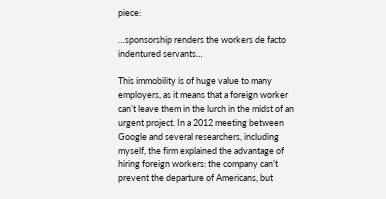piece:

…sponsorship renders the workers de facto indentured servants…

This immobility is of huge value to many employers, as it means that a foreign worker can’t leave them in the lurch in the midst of an urgent project. In a 2012 meeting between Google and several researchers, including myself, the firm explained the advantage of hiring foreign workers: the company can’t prevent the departure of Americans, but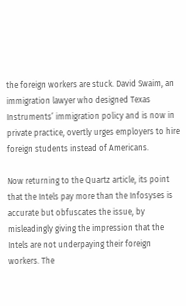the foreign workers are stuck. David Swaim, an immigration lawyer who designed Texas Instruments’ immigration policy and is now in private practice, overtly urges employers to hire foreign students instead of Americans.

Now returning to the Quartz article, its point that the Intels pay more than the Infosyses is accurate but obfuscates the issue, by misleadingly giving the impression that the Intels are not underpaying their foreign workers. The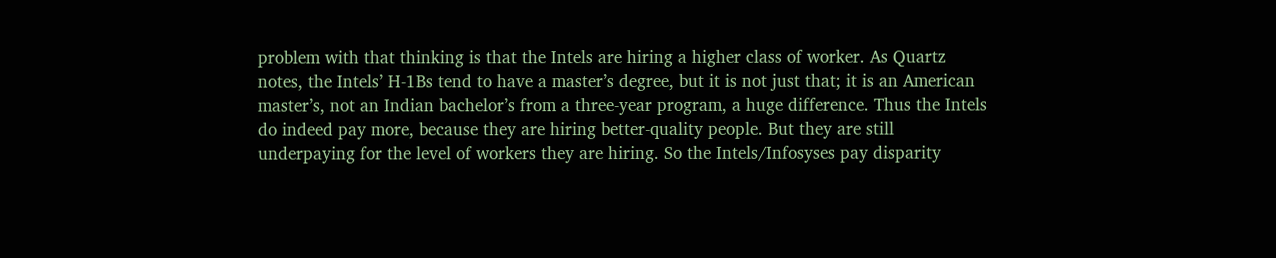problem with that thinking is that the Intels are hiring a higher class of worker. As Quartz notes, the Intels’ H-1Bs tend to have a master’s degree, but it is not just that; it is an American master’s, not an Indian bachelor’s from a three-year program, a huge difference. Thus the Intels do indeed pay more, because they are hiring better-quality people. But they are still underpaying for the level of workers they are hiring. So the Intels/Infosyses pay disparity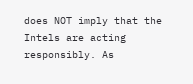does NOT imply that the Intels are acting responsibly. As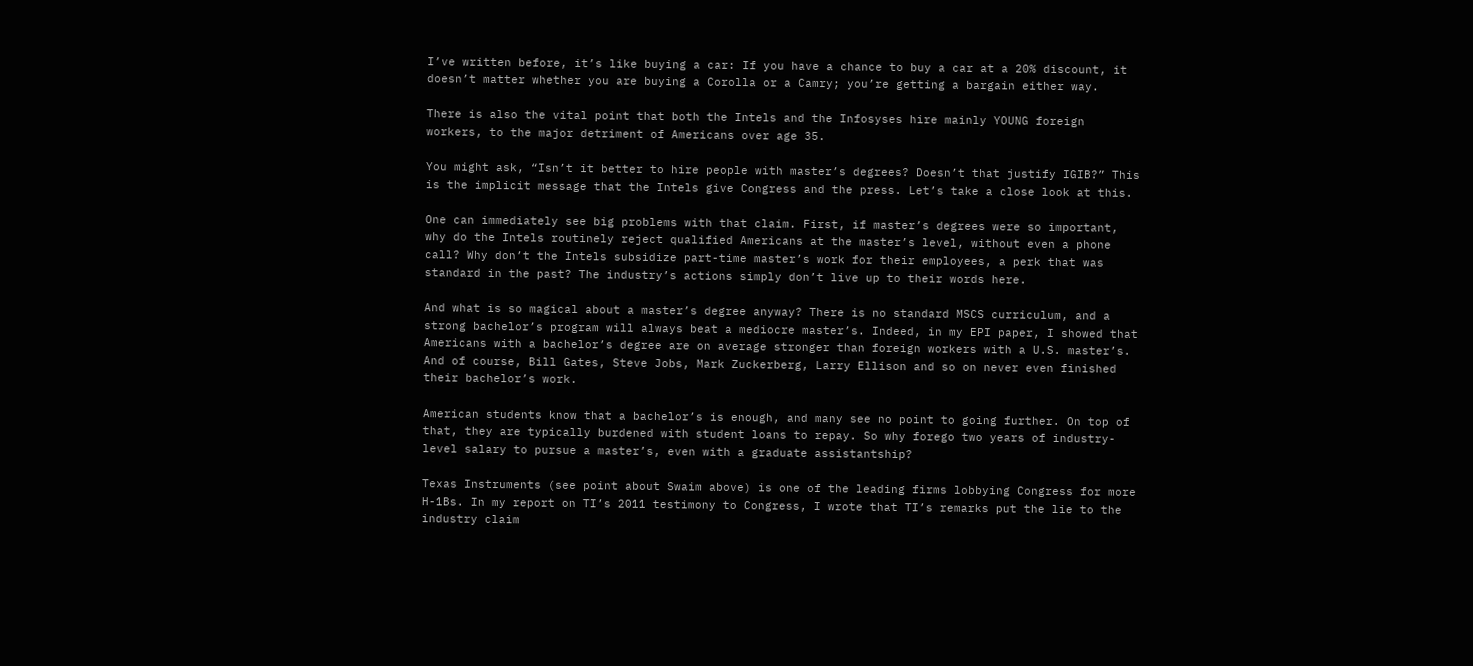I’ve written before, it’s like buying a car: If you have a chance to buy a car at a 20% discount, it doesn’t matter whether you are buying a Corolla or a Camry; you’re getting a bargain either way.

There is also the vital point that both the Intels and the Infosyses hire mainly YOUNG foreign workers, to the major detriment of Americans over age 35.

You might ask, “Isn’t it better to hire people with master’s degrees? Doesn’t that justify IGIB?” This is the implicit message that the Intels give Congress and the press. Let’s take a close look at this.

One can immediately see big problems with that claim. First, if master’s degrees were so important, why do the Intels routinely reject qualified Americans at the master’s level, without even a phone call? Why don’t the Intels subsidize part-time master’s work for their employees, a perk that was standard in the past? The industry’s actions simply don’t live up to their words here.

And what is so magical about a master’s degree anyway? There is no standard MSCS curriculum, and a strong bachelor’s program will always beat a mediocre master’s. Indeed, in my EPI paper, I showed that Americans with a bachelor’s degree are on average stronger than foreign workers with a U.S. master’s. And of course, Bill Gates, Steve Jobs, Mark Zuckerberg, Larry Ellison and so on never even finished their bachelor’s work.

American students know that a bachelor’s is enough, and many see no point to going further. On top of that, they are typically burdened with student loans to repay. So why forego two years of industry-level salary to pursue a master’s, even with a graduate assistantship?

Texas Instruments (see point about Swaim above) is one of the leading firms lobbying Congress for more H-1Bs. In my report on TI’s 2011 testimony to Congress, I wrote that TI’s remarks put the lie to the industry claim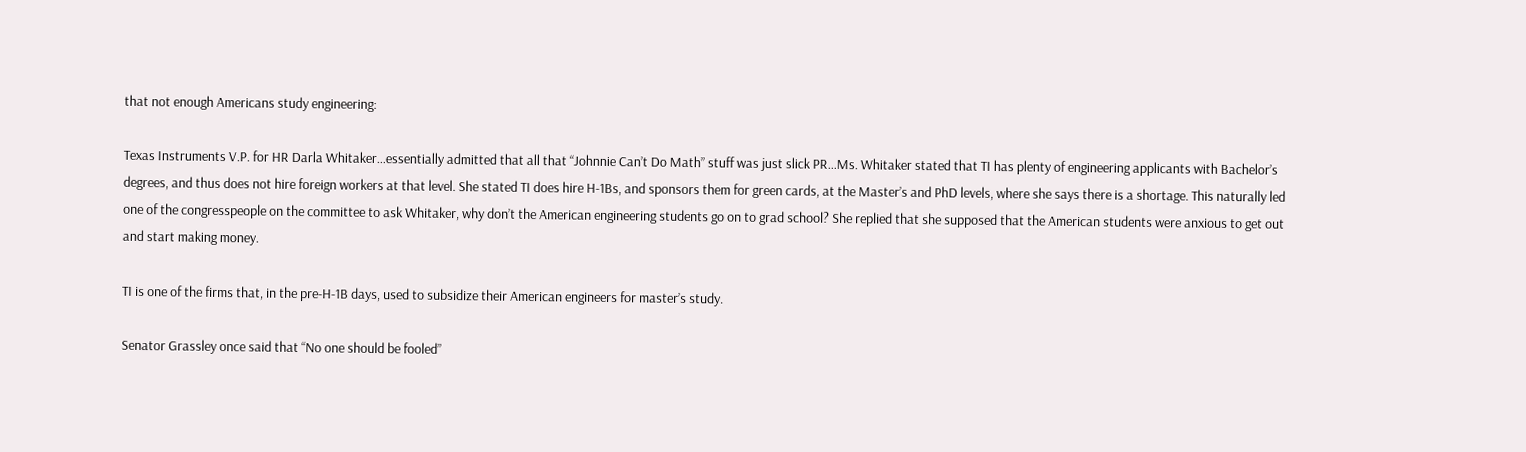that not enough Americans study engineering:

Texas Instruments V.P. for HR Darla Whitaker…essentially admitted that all that “Johnnie Can’t Do Math” stuff was just slick PR…Ms. Whitaker stated that TI has plenty of engineering applicants with Bachelor’s degrees, and thus does not hire foreign workers at that level. She stated TI does hire H-1Bs, and sponsors them for green cards, at the Master’s and PhD levels, where she says there is a shortage. This naturally led one of the congresspeople on the committee to ask Whitaker, why don’t the American engineering students go on to grad school? She replied that she supposed that the American students were anxious to get out and start making money.

TI is one of the firms that, in the pre-H-1B days, used to subsidize their American engineers for master’s study.

Senator Grassley once said that “No one should be fooled”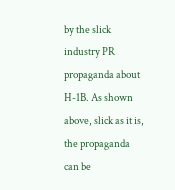by the slick industry PR propaganda about H-1B. As shown above, slick as it is, the propaganda can be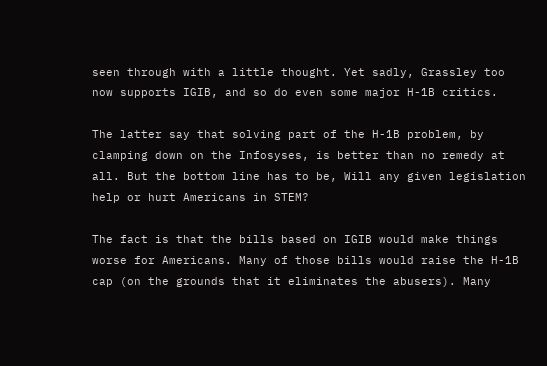seen through with a little thought. Yet sadly, Grassley too now supports IGIB, and so do even some major H-1B critics.

The latter say that solving part of the H-1B problem, by clamping down on the Infosyses, is better than no remedy at all. But the bottom line has to be, Will any given legislation help or hurt Americans in STEM?

The fact is that the bills based on IGIB would make things worse for Americans. Many of those bills would raise the H-1B cap (on the grounds that it eliminates the abusers). Many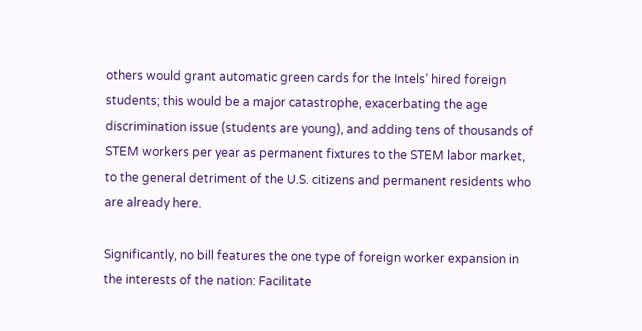others would grant automatic green cards for the Intels’ hired foreign students; this would be a major catastrophe, exacerbating the age discrimination issue (students are young), and adding tens of thousands of STEM workers per year as permanent fixtures to the STEM labor market, to the general detriment of the U.S. citizens and permanent residents who are already here.

Significantly, no bill features the one type of foreign worker expansion in the interests of the nation: Facilitate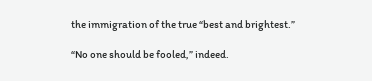the immigration of the true “best and brightest.”

“No one should be fooled,” indeed.